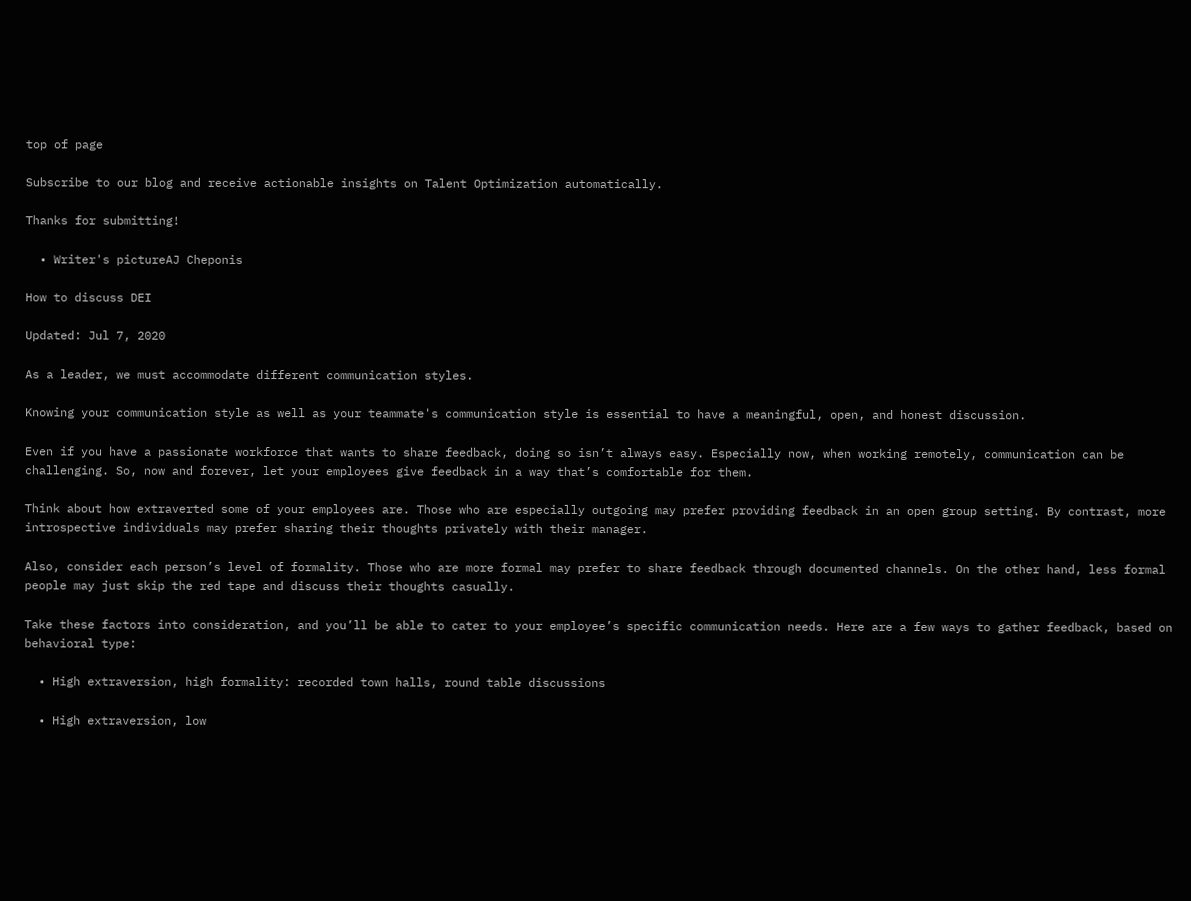top of page

Subscribe to our blog and receive actionable insights on Talent Optimization automatically.

Thanks for submitting!

  • Writer's pictureAJ Cheponis

How to discuss DEI

Updated: Jul 7, 2020

As a leader, we must accommodate different communication styles.

Knowing your communication style as well as your teammate's communication style is essential to have a meaningful, open, and honest discussion.

Even if you have a passionate workforce that wants to share feedback, doing so isn’t always easy. Especially now, when working remotely, communication can be challenging. So, now and forever, let your employees give feedback in a way that’s comfortable for them.

Think about how extraverted some of your employees are. Those who are especially outgoing may prefer providing feedback in an open group setting. By contrast, more introspective individuals may prefer sharing their thoughts privately with their manager.

Also, consider each person’s level of formality. Those who are more formal may prefer to share feedback through documented channels. On the other hand, less formal people may just skip the red tape and discuss their thoughts casually.

Take these factors into consideration, and you’ll be able to cater to your employee’s specific communication needs. Here are a few ways to gather feedback, based on behavioral type:

  • High extraversion, high formality: recorded town halls, round table discussions

  • High extraversion, low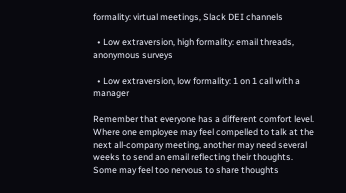formality: virtual meetings, Slack DEI channels

  • Low extraversion, high formality: email threads, anonymous surveys

  • Low extraversion, low formality: 1 on 1 call with a manager

Remember that everyone has a different comfort level. Where one employee may feel compelled to talk at the next all-company meeting, another may need several weeks to send an email reflecting their thoughts. Some may feel too nervous to share thoughts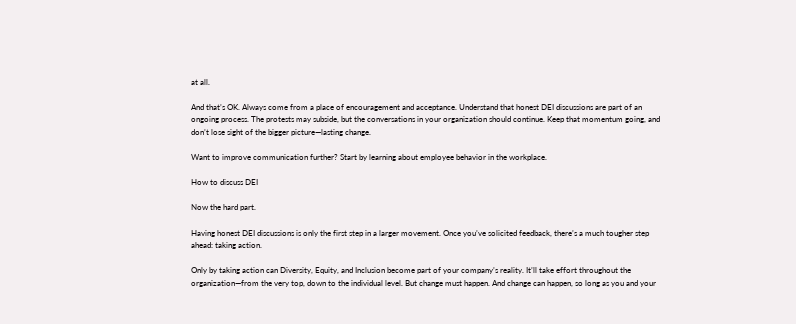at all.

And that’s OK. Always come from a place of encouragement and acceptance. Understand that honest DEI discussions are part of an ongoing process. The protests may subside, but the conversations in your organization should continue. Keep that momentum going, and don’t lose sight of the bigger picture—lasting change.

Want to improve communication further? Start by learning about employee behavior in the workplace.

How to discuss DEI

Now the hard part.

Having honest DEI discussions is only the first step in a larger movement. Once you’ve solicited feedback, there’s a much tougher step ahead: taking action.

Only by taking action can Diversity, Equity, and Inclusion become part of your company’s reality. It’ll take effort throughout the organization—from the very top, down to the individual level. But change must happen. And change can happen, so long as you and your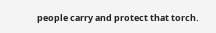people carry and protect that torch.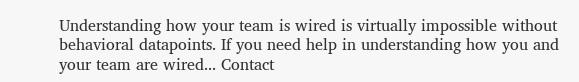Understanding how your team is wired is virtually impossible without behavioral datapoints. If you need help in understanding how you and your team are wired... Contact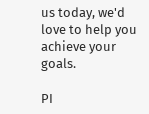us today, we'd love to help you achieve your goals.

PI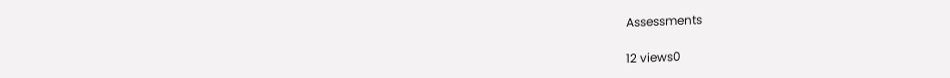Assessments

12 views0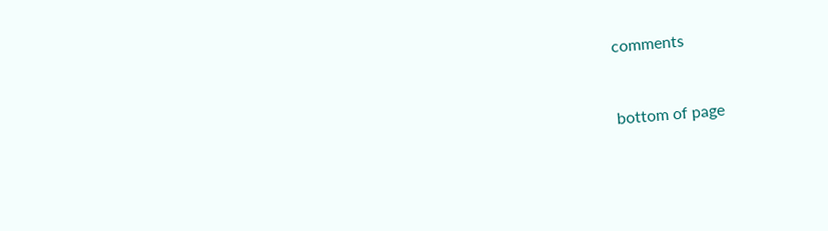comments


bottom of page